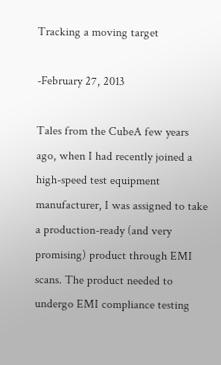Tracking a moving target

-February 27, 2013

Tales from the CubeA few years ago, when I had recently joined a high-speed test equipment manufacturer, I was assigned to take a production-ready (and very promising) product through EMI scans. The product needed to undergo EMI compliance testing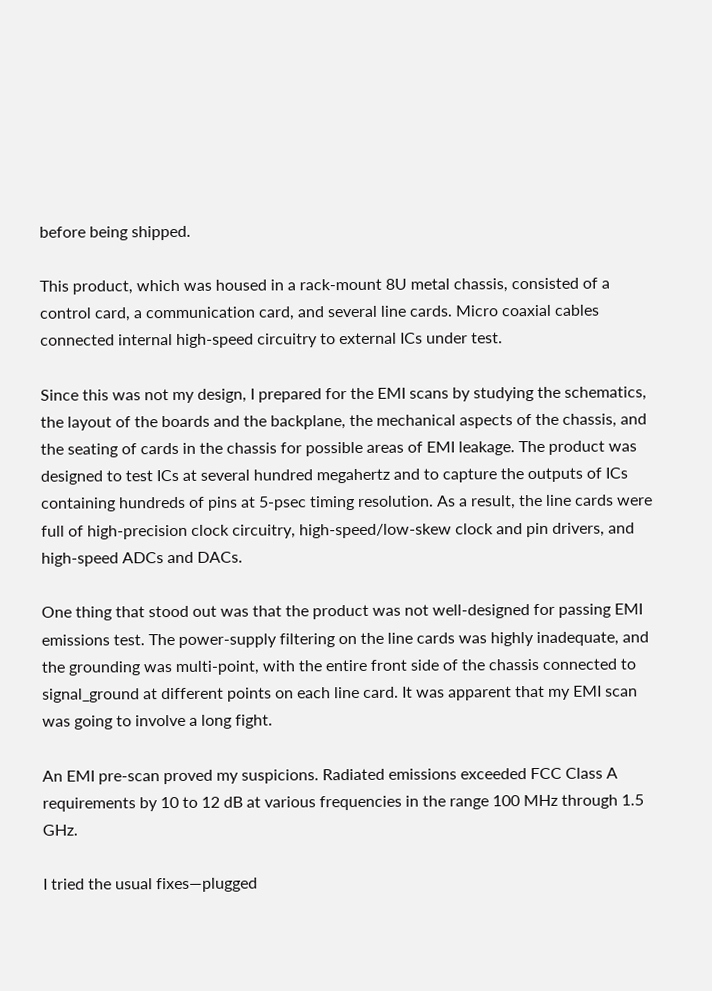before being shipped.

This product, which was housed in a rack-mount 8U metal chassis, consisted of a control card, a communication card, and several line cards. Micro coaxial cables connected internal high-speed circuitry to external ICs under test.

Since this was not my design, I prepared for the EMI scans by studying the schematics, the layout of the boards and the backplane, the mechanical aspects of the chassis, and the seating of cards in the chassis for possible areas of EMI leakage. The product was designed to test ICs at several hundred megahertz and to capture the outputs of ICs containing hundreds of pins at 5-psec timing resolution. As a result, the line cards were full of high-precision clock circuitry, high-speed/low-skew clock and pin drivers, and high-speed ADCs and DACs.

One thing that stood out was that the product was not well-designed for passing EMI emissions test. The power-supply filtering on the line cards was highly inadequate, and the grounding was multi-point, with the entire front side of the chassis connected to signal_ground at different points on each line card. It was apparent that my EMI scan was going to involve a long fight.

An EMI pre-scan proved my suspicions. Radiated emissions exceeded FCC Class A requirements by 10 to 12 dB at various frequencies in the range 100 MHz through 1.5 GHz.

I tried the usual fixes—plugged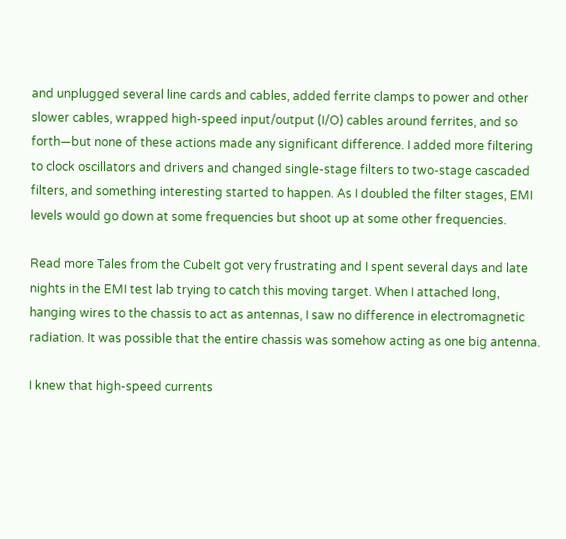and unplugged several line cards and cables, added ferrite clamps to power and other slower cables, wrapped high-speed input/output (I/O) cables around ferrites, and so forth—but none of these actions made any significant difference. I added more filtering to clock oscillators and drivers and changed single-stage filters to two-stage cascaded filters, and something interesting started to happen. As I doubled the filter stages, EMI levels would go down at some frequencies but shoot up at some other frequencies.

Read more Tales from the CubeIt got very frustrating and I spent several days and late nights in the EMI test lab trying to catch this moving target. When I attached long, hanging wires to the chassis to act as antennas, I saw no difference in electromagnetic radiation. It was possible that the entire chassis was somehow acting as one big antenna.

I knew that high-speed currents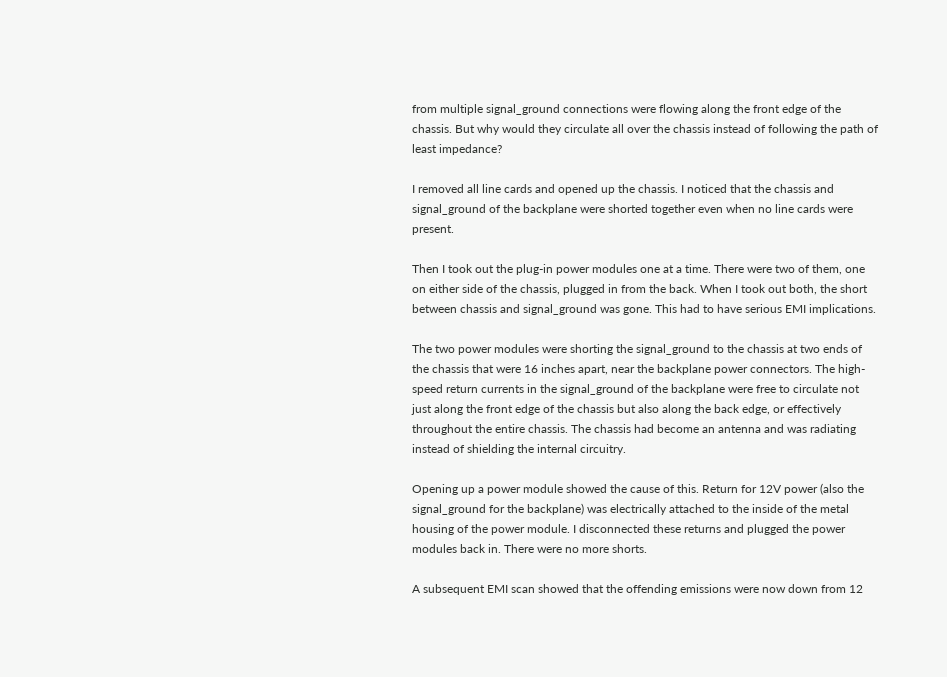from multiple signal_ground connections were flowing along the front edge of the chassis. But why would they circulate all over the chassis instead of following the path of least impedance?

I removed all line cards and opened up the chassis. I noticed that the chassis and signal_ground of the backplane were shorted together even when no line cards were present.

Then I took out the plug-in power modules one at a time. There were two of them, one on either side of the chassis, plugged in from the back. When I took out both, the short between chassis and signal_ground was gone. This had to have serious EMI implications.

The two power modules were shorting the signal_ground to the chassis at two ends of the chassis that were 16 inches apart, near the backplane power connectors. The high-speed return currents in the signal_ground of the backplane were free to circulate not just along the front edge of the chassis but also along the back edge, or effectively throughout the entire chassis. The chassis had become an antenna and was radiating instead of shielding the internal circuitry.

Opening up a power module showed the cause of this. Return for 12V power (also the signal_ground for the backplane) was electrically attached to the inside of the metal housing of the power module. I disconnected these returns and plugged the power modules back in. There were no more shorts.

A subsequent EMI scan showed that the offending emissions were now down from 12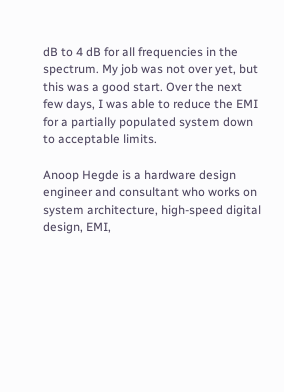dB to 4 dB for all frequencies in the spectrum. My job was not over yet, but this was a good start. Over the next few days, I was able to reduce the EMI for a partially populated system down to acceptable limits.

Anoop Hegde is a hardware design engineer and consultant who works on system architecture, high-speed digital design, EMI,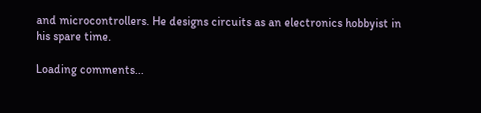and microcontrollers. He designs circuits as an electronics hobbyist in his spare time.

Loading comments...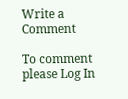Write a Comment

To comment please Log In